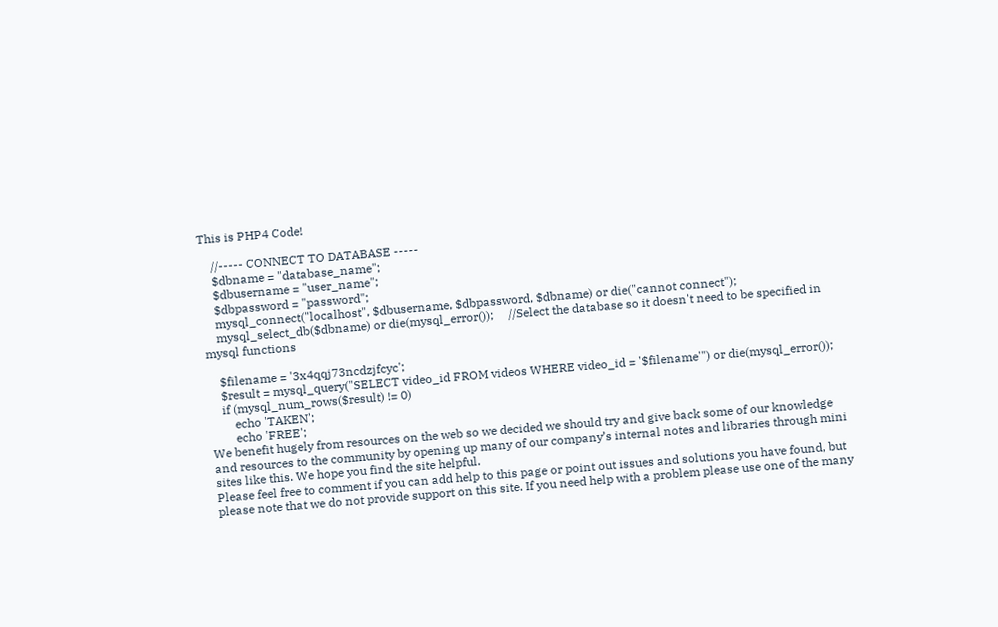This is PHP4 Code!

    //----- CONNECT TO DATABASE -----
    $dbname = "database_name";
    $dbusername = "user_name";
    $dbpassword = "password";
    mysql_connect("localhost", $dbusername, $dbpassword, $dbname) or die("cannot connect");
    mysql_select_db($dbname) or die(mysql_error());     //Select the database so it doesn't need to be specified in mysql functions

    $filename = '3x4qqj73ncdzjfcyc';
    $result = mysql_query("SELECT video_id FROM videos WHERE video_id = '$filename'") or die(mysql_error());
    if (mysql_num_rows($result) != 0)
        echo 'TAKEN';
        echo 'FREE';
We benefit hugely from resources on the web so we decided we should try and give back some of our knowledge and resources to the community by opening up many of our company’s internal notes and libraries through mini sites like this. We hope you find the site helpful.
Please feel free to comment if you can add help to this page or point out issues and solutions you have found, but please note that we do not provide support on this site. If you need help with a problem please use one of the many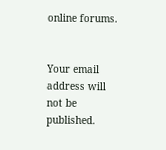online forums.


Your email address will not be published.